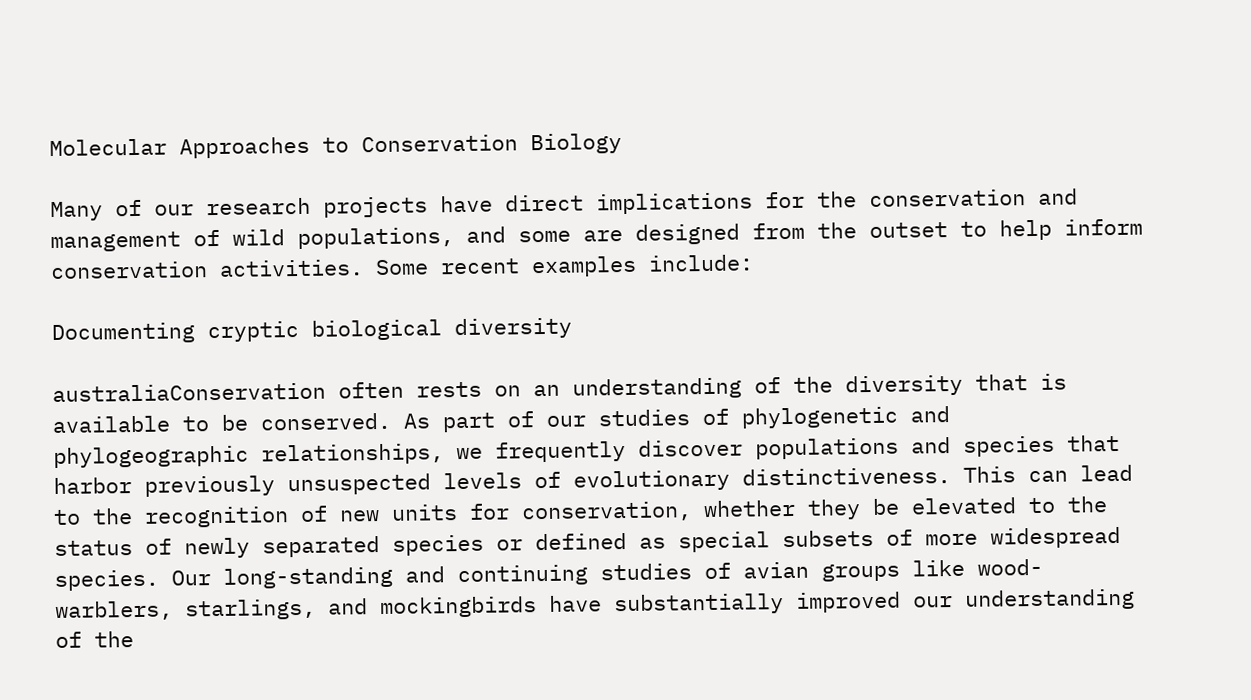Molecular Approaches to Conservation Biology

Many of our research projects have direct implications for the conservation and management of wild populations, and some are designed from the outset to help inform conservation activities. Some recent examples include:

Documenting cryptic biological diversity

australiaConservation often rests on an understanding of the diversity that is available to be conserved. As part of our studies of phylogenetic and phylogeographic relationships, we frequently discover populations and species that harbor previously unsuspected levels of evolutionary distinctiveness. This can lead to the recognition of new units for conservation, whether they be elevated to the status of newly separated species or defined as special subsets of more widespread species. Our long-standing and continuing studies of avian groups like wood-warblers, starlings, and mockingbirds have substantially improved our understanding of the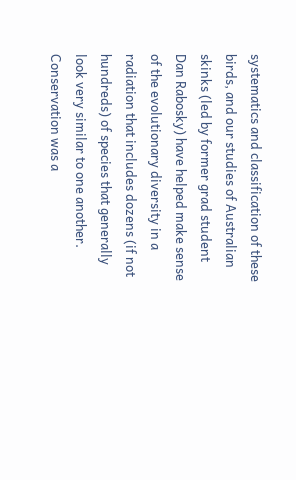systematics and classification of these birds, and our studies of Australian skinks (led by former grad student Dan Rabosky) have helped make sense of the evolutionary diversity in a radiation that includes dozens (if not hundreds) of species that generally look very similar to one another. Conservation was a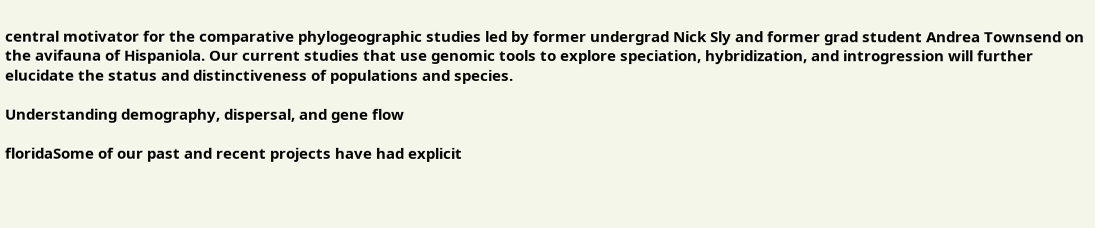central motivator for the comparative phylogeographic studies led by former undergrad Nick Sly and former grad student Andrea Townsend on the avifauna of Hispaniola. Our current studies that use genomic tools to explore speciation, hybridization, and introgression will further elucidate the status and distinctiveness of populations and species.

Understanding demography, dispersal, and gene flow

floridaSome of our past and recent projects have had explicit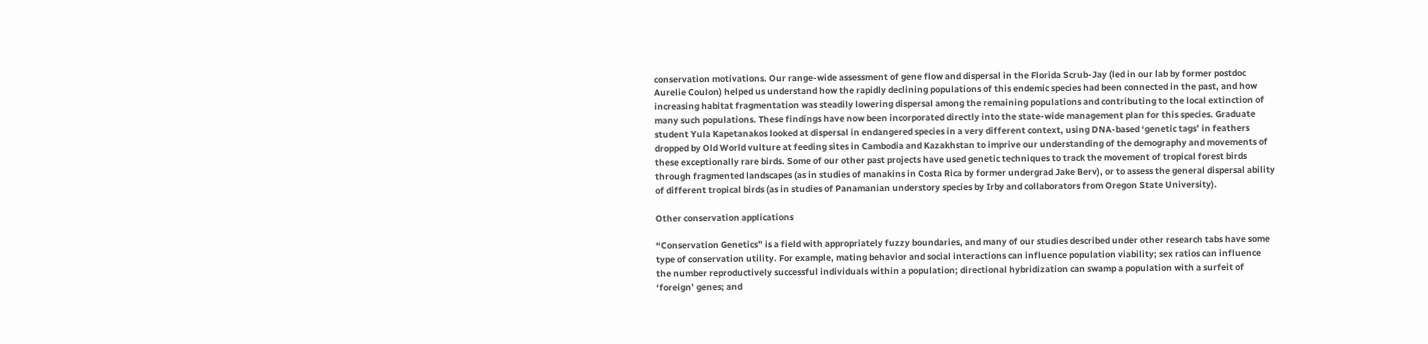conservation motivations. Our range-wide assessment of gene flow and dispersal in the Florida Scrub-Jay (led in our lab by former postdoc Aurelie Coulon) helped us understand how the rapidly declining populations of this endemic species had been connected in the past, and how increasing habitat fragmentation was steadily lowering dispersal among the remaining populations and contributing to the local extinction of many such populations. These findings have now been incorporated directly into the state-wide management plan for this species. Graduate student Yula Kapetanakos looked at dispersal in endangered species in a very different context, using DNA-based ‘genetic tags’ in feathers dropped by Old World vulture at feeding sites in Cambodia and Kazakhstan to imprive our understanding of the demography and movements of these exceptionally rare birds. Some of our other past projects have used genetic techniques to track the movement of tropical forest birds through fragmented landscapes (as in studies of manakins in Costa Rica by former undergrad Jake Berv), or to assess the general dispersal ability of different tropical birds (as in studies of Panamanian understory species by Irby and collaborators from Oregon State University).

Other conservation applications

“Conservation Genetics” is a field with appropriately fuzzy boundaries, and many of our studies described under other research tabs have some type of conservation utility. For example, mating behavior and social interactions can influence population viability; sex ratios can influence the number reproductively successful individuals within a population; directional hybridization can swamp a population with a surfeit of ‘foreign’ genes; and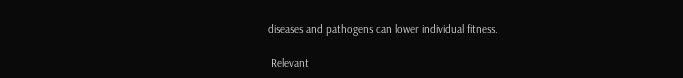diseases and pathogens can lower individual fitness.

 Relevant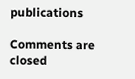publications

Comments are closed